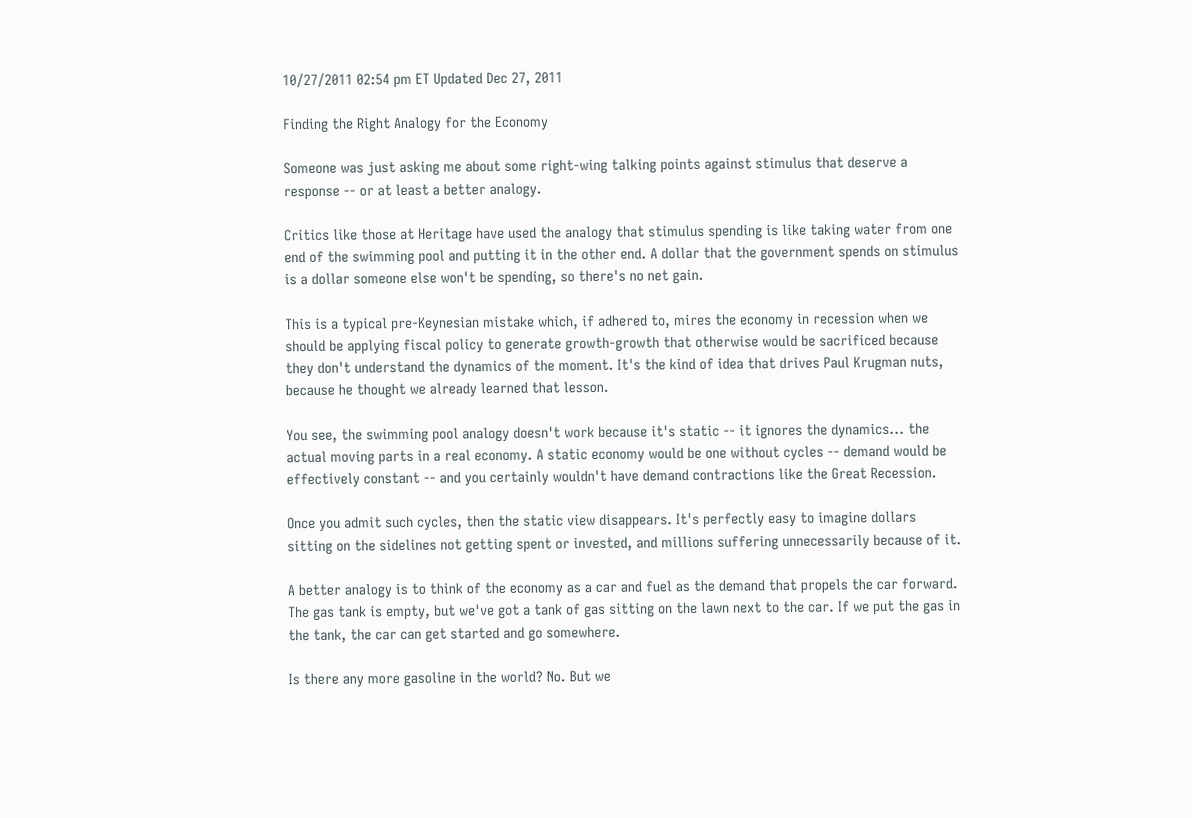10/27/2011 02:54 pm ET Updated Dec 27, 2011

Finding the Right Analogy for the Economy

Someone was just asking me about some right-wing talking points against stimulus that deserve a response -- or at least a better analogy.

Critics like those at Heritage have used the analogy that stimulus spending is like taking water from one end of the swimming pool and putting it in the other end. A dollar that the government spends on stimulus is a dollar someone else won't be spending, so there's no net gain.

This is a typical pre-Keynesian mistake which, if adhered to, mires the economy in recession when we should be applying fiscal policy to generate growth-growth that otherwise would be sacrificed because they don't understand the dynamics of the moment. It's the kind of idea that drives Paul Krugman nuts, because he thought we already learned that lesson.

You see, the swimming pool analogy doesn't work because it's static -- it ignores the dynamics... the actual moving parts in a real economy. A static economy would be one without cycles -- demand would be effectively constant -- and you certainly wouldn't have demand contractions like the Great Recession.

Once you admit such cycles, then the static view disappears. It's perfectly easy to imagine dollars sitting on the sidelines not getting spent or invested, and millions suffering unnecessarily because of it.

A better analogy is to think of the economy as a car and fuel as the demand that propels the car forward. The gas tank is empty, but we've got a tank of gas sitting on the lawn next to the car. If we put the gas in the tank, the car can get started and go somewhere.

Is there any more gasoline in the world? No. But we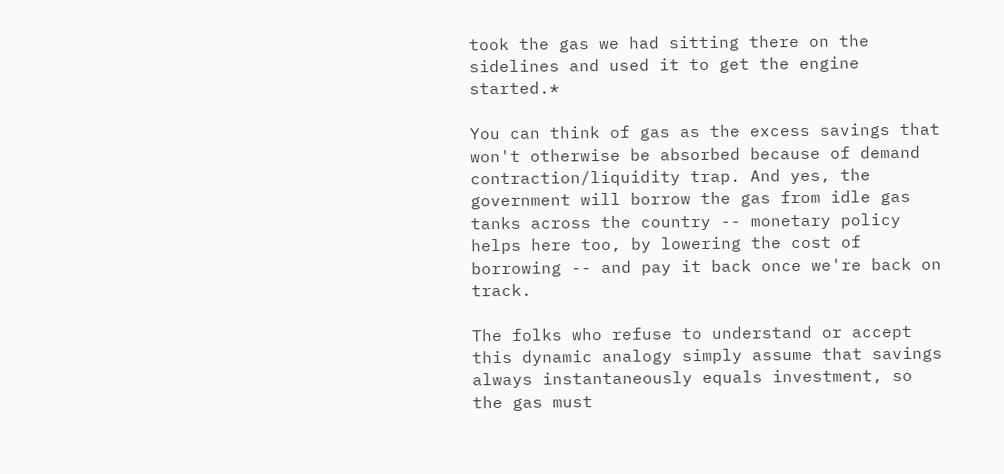took the gas we had sitting there on the sidelines and used it to get the engine started.*

You can think of gas as the excess savings that won't otherwise be absorbed because of demand contraction/liquidity trap. And yes, the government will borrow the gas from idle gas tanks across the country -- monetary policy helps here too, by lowering the cost of borrowing -- and pay it back once we're back on track.

The folks who refuse to understand or accept this dynamic analogy simply assume that savings always instantaneously equals investment, so the gas must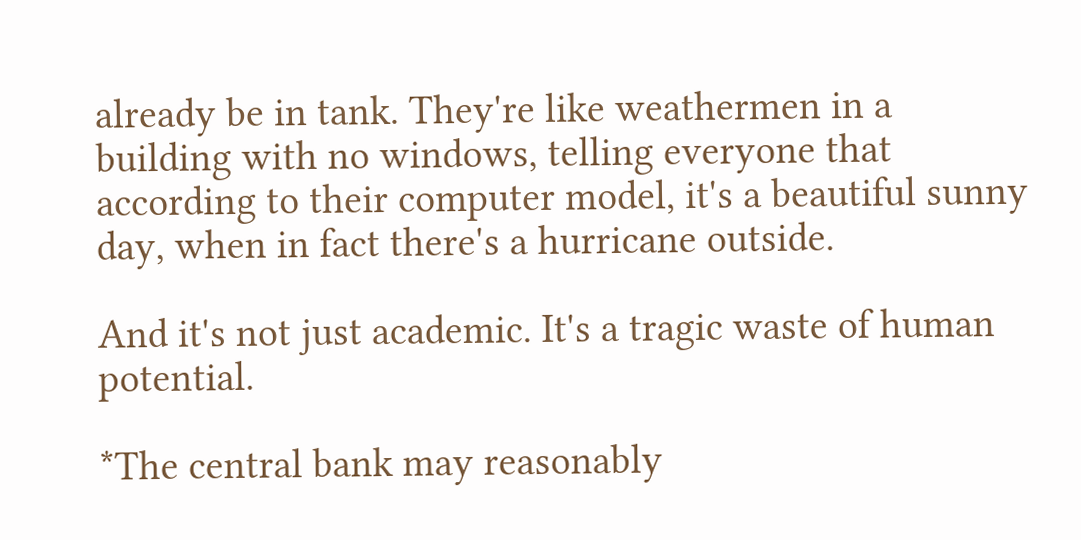already be in tank. They're like weathermen in a building with no windows, telling everyone that according to their computer model, it's a beautiful sunny day, when in fact there's a hurricane outside.

And it's not just academic. It's a tragic waste of human potential.

*The central bank may reasonably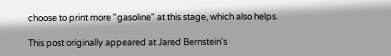choose to print more "gasoline" at this stage, which also helps.

This post originally appeared at Jared Bernstein's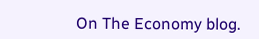On The Economy blog.